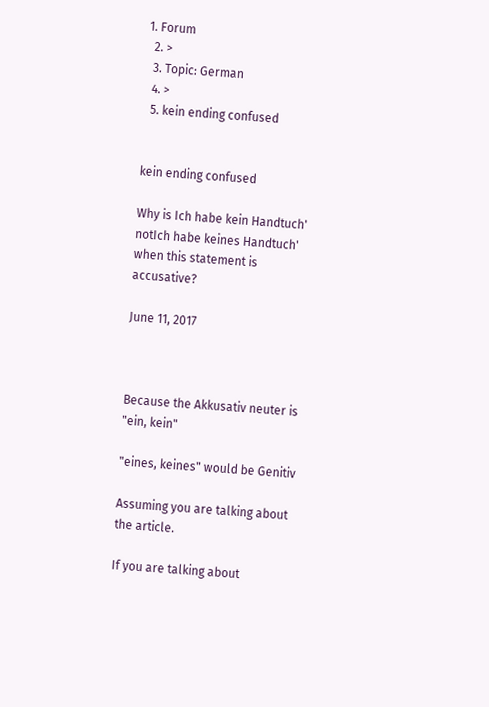1. Forum
  2. >
  3. Topic: German
  4. >
  5. kein ending confused


kein ending confused

Why is Ich habe kein Handtuch' notIch habe keines Handtuch' when this statement is accusative?

June 11, 2017



Because the Akkusativ neuter is "ein, kein"

"eines, keines" would be Genitiv

Assuming you are talking about the article.

If you are talking about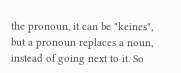the pronoun, it can be "keines", but a pronoun replaces a noun, instead of going next to it. So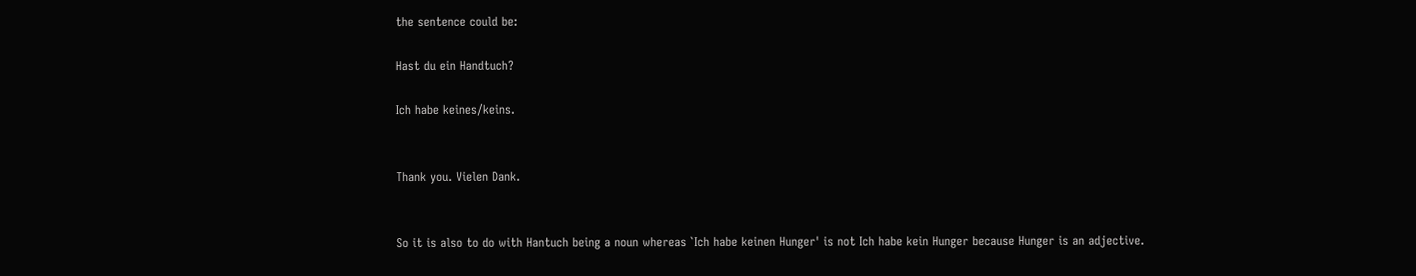the sentence could be:

Hast du ein Handtuch?

Ich habe keines/keins.


Thank you. Vielen Dank.


So it is also to do with Hantuch being a noun whereas `Ich habe keinen Hunger' is not Ich habe kein Hunger because Hunger is an adjective.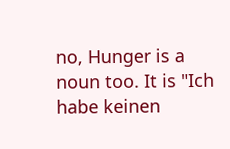no, Hunger is a noun too. It is "Ich habe keinen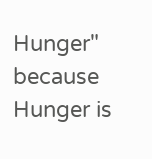Hunger" because Hunger is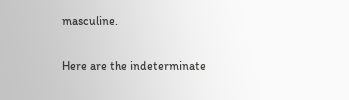masculine.

Here are the indeterminate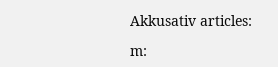Akkusativ articles:

m: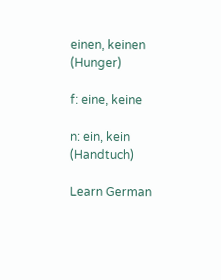einen, keinen (Hunger)

f: eine, keine

n: ein, kein (Handtuch)

Learn German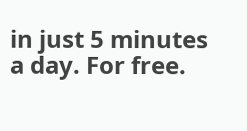in just 5 minutes a day. For free.